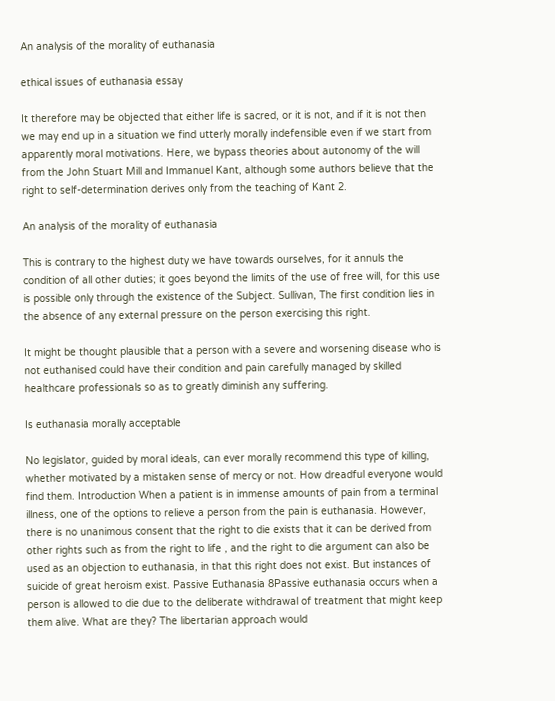An analysis of the morality of euthanasia

ethical issues of euthanasia essay

It therefore may be objected that either life is sacred, or it is not, and if it is not then we may end up in a situation we find utterly morally indefensible even if we start from apparently moral motivations. Here, we bypass theories about autonomy of the will from the John Stuart Mill and Immanuel Kant, although some authors believe that the right to self-determination derives only from the teaching of Kant 2.

An analysis of the morality of euthanasia

This is contrary to the highest duty we have towards ourselves, for it annuls the condition of all other duties; it goes beyond the limits of the use of free will, for this use is possible only through the existence of the Subject. Sullivan, The first condition lies in the absence of any external pressure on the person exercising this right.

It might be thought plausible that a person with a severe and worsening disease who is not euthanised could have their condition and pain carefully managed by skilled healthcare professionals so as to greatly diminish any suffering.

Is euthanasia morally acceptable

No legislator, guided by moral ideals, can ever morally recommend this type of killing, whether motivated by a mistaken sense of mercy or not. How dreadful everyone would find them. Introduction When a patient is in immense amounts of pain from a terminal illness, one of the options to relieve a person from the pain is euthanasia. However, there is no unanimous consent that the right to die exists that it can be derived from other rights such as from the right to life , and the right to die argument can also be used as an objection to euthanasia, in that this right does not exist. But instances of suicide of great heroism exist. Passive Euthanasia 8Passive euthanasia occurs when a person is allowed to die due to the deliberate withdrawal of treatment that might keep them alive. What are they? The libertarian approach would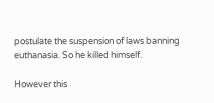postulate the suspension of laws banning euthanasia. So he killed himself.

However this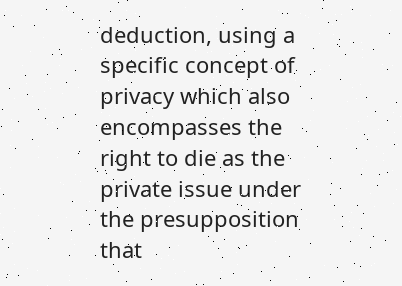deduction, using a specific concept of privacy which also encompasses the right to die as the private issue under the presupposition that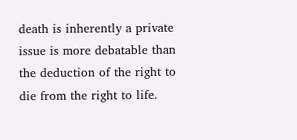death is inherently a private issue is more debatable than the deduction of the right to die from the right to life.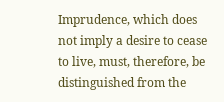Imprudence, which does not imply a desire to cease to live, must, therefore, be distinguished from the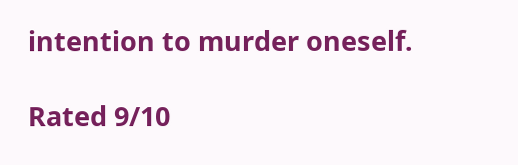intention to murder oneself.

Rated 9/10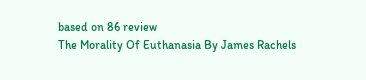based on 86 review
The Morality Of Euthanasia By James Rachels